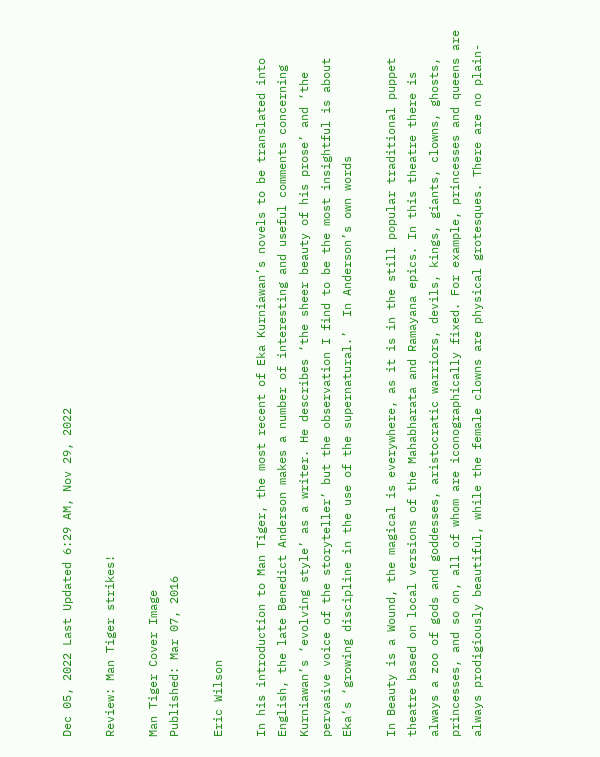Dec 05, 2022 Last Updated 6:29 AM, Nov 29, 2022

Review: Man Tiger strikes!

Man Tiger Cover Image
Published: Mar 07, 2016

Eric Wilson

In his introduction to Man Tiger, the most recent of Eka Kurniawan’s novels to be translated into English, the late Benedict Anderson makes a number of interesting and useful comments concerning Kurniawan’s ‘evolving style’ as a writer. He describes ‘the sheer beauty of his prose’ and ‘the pervasive voice of the storyteller’ but the observation I find to be the most insightful is about Eka’s ‘growing discipline in the use of the supernatural.’  In Anderson’s own words

In Beauty is a Wound, the magical is everywhere, as it is in the still popular traditional puppet theatre based on local versions of the Mahabharata and Ramayana epics. In this theatre there is always a zoo of gods and goddesses, aristocratic warriors, devils, kings, giants, clowns, ghosts, princesses, and so on, all of whom are iconographically fixed. For example, princesses and queens are always prodigiously beautiful, while the female clowns are physical grotesques. There are no plain-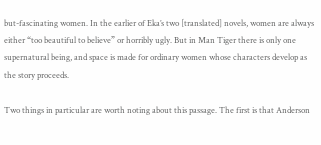but-fascinating women. In the earlier of Eka’s two [translated] novels, women are always either “too beautiful to believe” or horribly ugly. But in Man Tiger there is only one supernatural being, and space is made for ordinary women whose characters develop as the story proceeds.

Two things in particular are worth noting about this passage. The first is that Anderson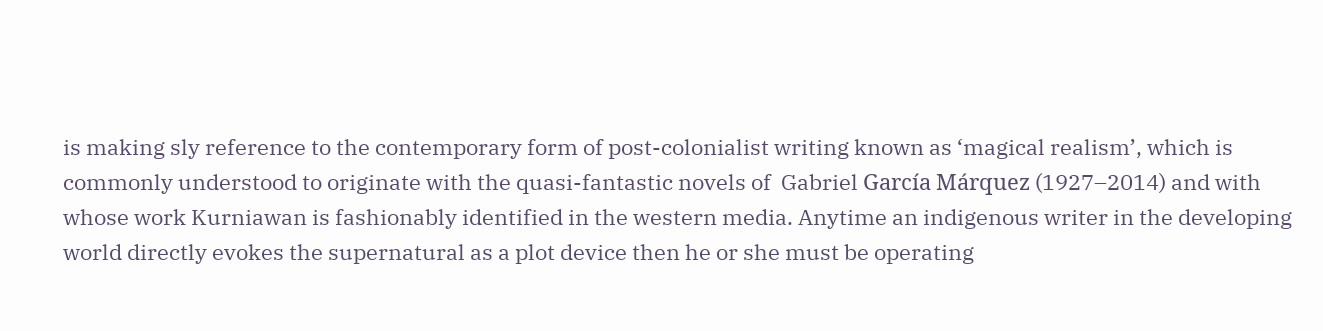is making sly reference to the contemporary form of post-colonialist writing known as ‘magical realism’, which is commonly understood to originate with the quasi-fantastic novels of  Gabriel García Márquez (1927–2014) and with whose work Kurniawan is fashionably identified in the western media. Anytime an indigenous writer in the developing world directly evokes the supernatural as a plot device then he or she must be operating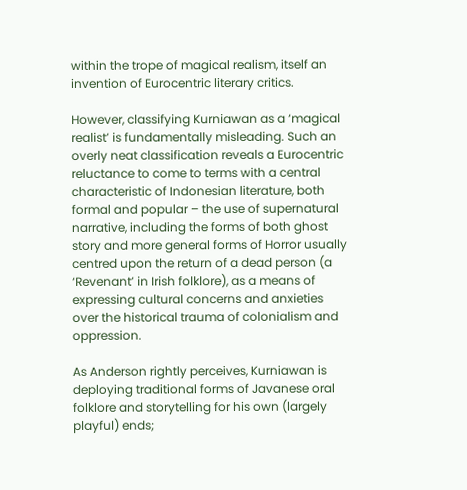within the trope of magical realism, itself an invention of Eurocentric literary critics.

However, classifying Kurniawan as a ‘magical realist’ is fundamentally misleading. Such an overly neat classification reveals a Eurocentric reluctance to come to terms with a central characteristic of Indonesian literature, both formal and popular – the use of supernatural narrative, including the forms of both ghost story and more general forms of Horror usually centred upon the return of a dead person (a ‘Revenant’ in Irish folklore), as a means of expressing cultural concerns and anxieties over the historical trauma of colonialism and oppression.

As Anderson rightly perceives, Kurniawan is deploying traditional forms of Javanese oral folklore and storytelling for his own (largely playful) ends;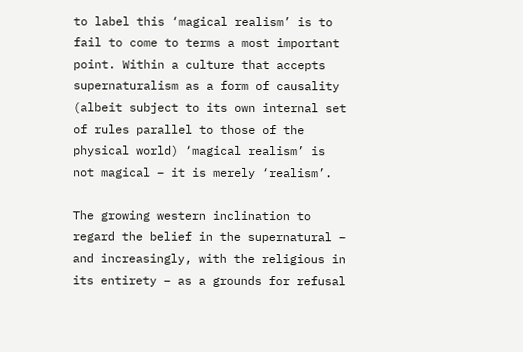to label this ‘magical realism’ is to fail to come to terms a most important point. Within a culture that accepts supernaturalism as a form of causality (albeit subject to its own internal set of rules parallel to those of the physical world) ‘magical realism’ is not magical – it is merely ‘realism’.

The growing western inclination to regard the belief in the supernatural – and increasingly, with the religious in its entirety – as a grounds for refusal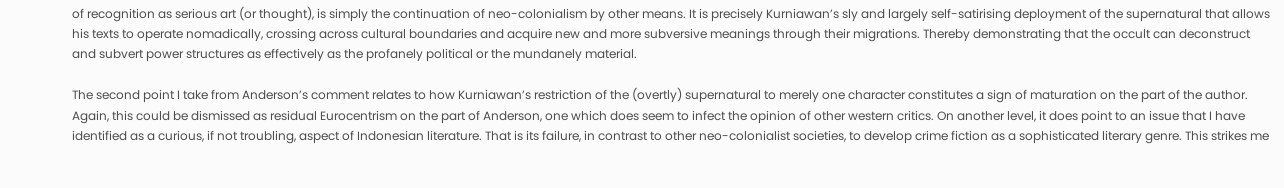of recognition as serious art (or thought), is simply the continuation of neo-colonialism by other means. It is precisely Kurniawan’s sly and largely self-satirising deployment of the supernatural that allows his texts to operate nomadically, crossing across cultural boundaries and acquire new and more subversive meanings through their migrations. Thereby demonstrating that the occult can deconstruct and subvert power structures as effectively as the profanely political or the mundanely material.

The second point I take from Anderson’s comment relates to how Kurniawan’s restriction of the (overtly) supernatural to merely one character constitutes a sign of maturation on the part of the author. Again, this could be dismissed as residual Eurocentrism on the part of Anderson, one which does seem to infect the opinion of other western critics. On another level, it does point to an issue that I have identified as a curious, if not troubling, aspect of Indonesian literature. That is its failure, in contrast to other neo-colonialist societies, to develop crime fiction as a sophisticated literary genre. This strikes me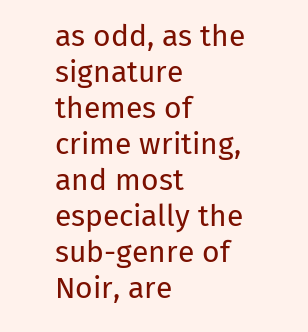as odd, as the signature themes of crime writing, and most especially the sub-genre of Noir, are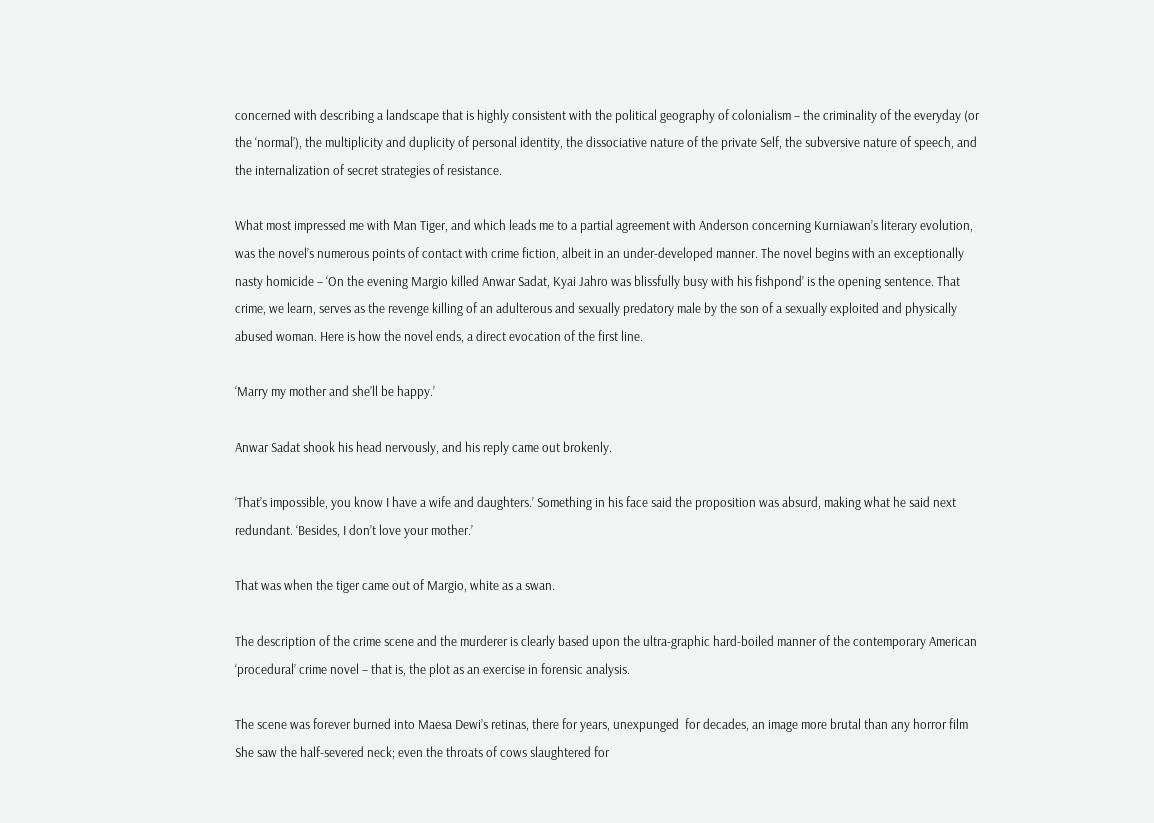concerned with describing a landscape that is highly consistent with the political geography of colonialism – the criminality of the everyday (or the ‘normal’), the multiplicity and duplicity of personal identity, the dissociative nature of the private Self, the subversive nature of speech, and the internalization of secret strategies of resistance.

What most impressed me with Man Tiger, and which leads me to a partial agreement with Anderson concerning Kurniawan’s literary evolution, was the novel’s numerous points of contact with crime fiction, albeit in an under-developed manner. The novel begins with an exceptionally nasty homicide – ‘On the evening Margio killed Anwar Sadat, Kyai Jahro was blissfully busy with his fishpond’ is the opening sentence. That crime, we learn, serves as the revenge killing of an adulterous and sexually predatory male by the son of a sexually exploited and physically abused woman. Here is how the novel ends, a direct evocation of the first line.

‘Marry my mother and she’ll be happy.’

Anwar Sadat shook his head nervously, and his reply came out brokenly.

‘That’s impossible, you know I have a wife and daughters.’ Something in his face said the proposition was absurd, making what he said next redundant. ‘Besides, I don’t love your mother.’

That was when the tiger came out of Margio, white as a swan.

The description of the crime scene and the murderer is clearly based upon the ultra-graphic hard-boiled manner of the contemporary American ‘procedural’ crime novel – that is, the plot as an exercise in forensic analysis.

The scene was forever burned into Maesa Dewi’s retinas, there for years, unexpunged  for decades, an image more brutal than any horror film She saw the half-severed neck; even the throats of cows slaughtered for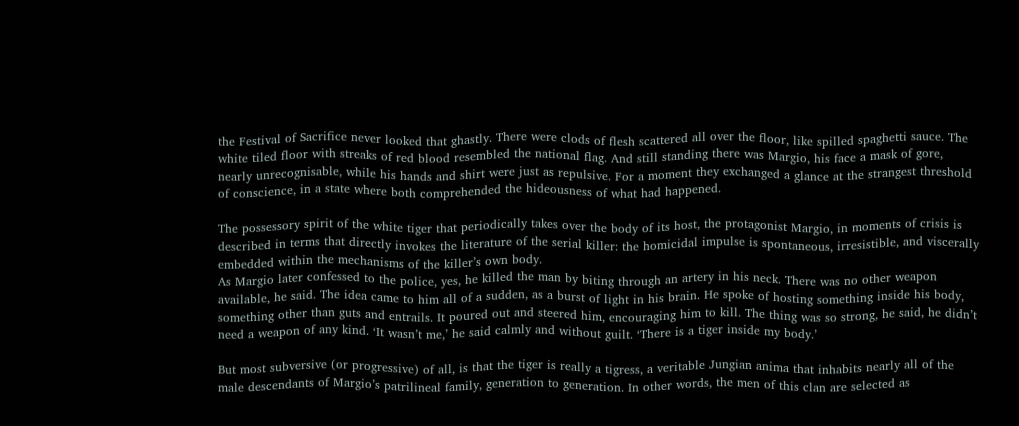the Festival of Sacrifice never looked that ghastly. There were clods of flesh scattered all over the floor, like spilled spaghetti sauce. The white tiled floor with streaks of red blood resembled the national flag. And still standing there was Margio, his face a mask of gore, nearly unrecognisable, while his hands and shirt were just as repulsive. For a moment they exchanged a glance at the strangest threshold of conscience, in a state where both comprehended the hideousness of what had happened.

The possessory spirit of the white tiger that periodically takes over the body of its host, the protagonist Margio, in moments of crisis is described in terms that directly invokes the literature of the serial killer: the homicidal impulse is spontaneous, irresistible, and viscerally embedded within the mechanisms of the killer’s own body.
As Margio later confessed to the police, yes, he killed the man by biting through an artery in his neck. There was no other weapon available, he said. The idea came to him all of a sudden, as a burst of light in his brain. He spoke of hosting something inside his body, something other than guts and entrails. It poured out and steered him, encouraging him to kill. The thing was so strong, he said, he didn’t need a weapon of any kind. ‘It wasn’t me,’ he said calmly and without guilt. ‘There is a tiger inside my body.’

But most subversive (or progressive) of all, is that the tiger is really a tigress, a veritable Jungian anima that inhabits nearly all of the male descendants of Margio’s patrilineal family, generation to generation. In other words, the men of this clan are selected as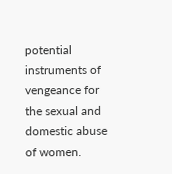potential instruments of vengeance for the sexual and domestic abuse of women.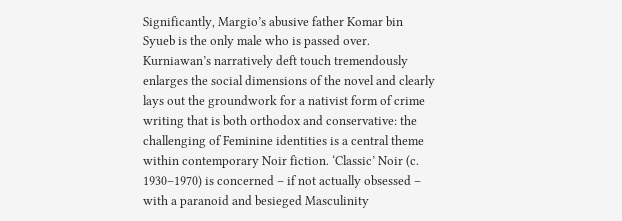Significantly, Margio’s abusive father Komar bin Syueb is the only male who is passed over. Kurniawan’s narratively deft touch tremendously enlarges the social dimensions of the novel and clearly lays out the groundwork for a nativist form of crime writing that is both orthodox and conservative: the challenging of Feminine identities is a central theme within contemporary Noir fiction. ‘Classic’ Noir (c. 1930–1970) is concerned – if not actually obsessed – with a paranoid and besieged Masculinity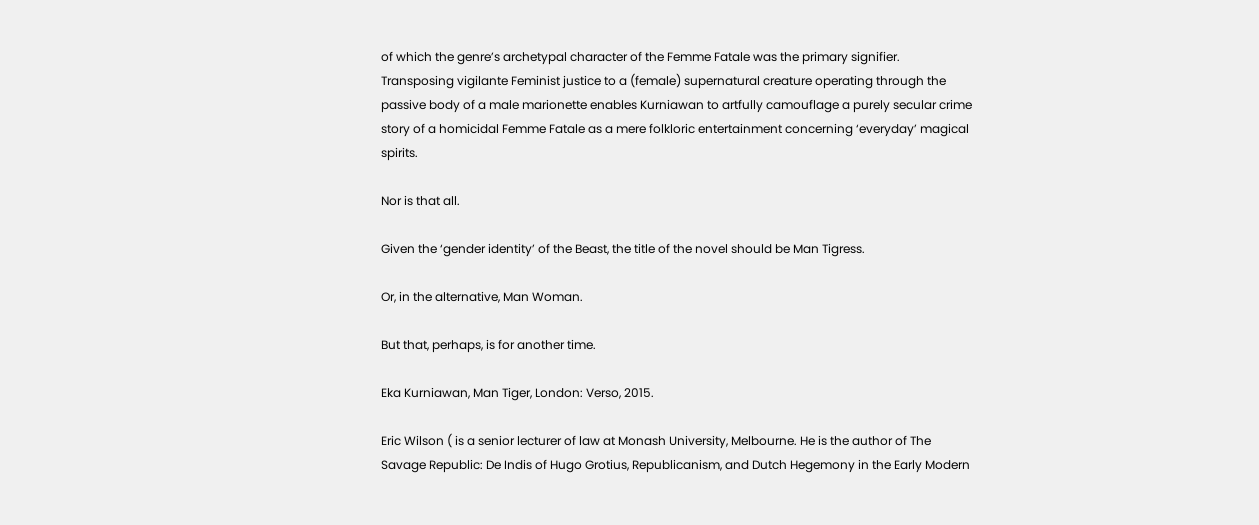of which the genre’s archetypal character of the Femme Fatale was the primary signifier. Transposing vigilante Feminist justice to a (female) supernatural creature operating through the passive body of a male marionette enables Kurniawan to artfully camouflage a purely secular crime story of a homicidal Femme Fatale as a mere folkloric entertainment concerning ‘everyday’ magical spirits.

Nor is that all.

Given the ‘gender identity’ of the Beast, the title of the novel should be Man Tigress.

Or, in the alternative, Man Woman.

But that, perhaps, is for another time.

Eka Kurniawan, Man Tiger, London: Verso, 2015.

Eric Wilson ( is a senior lecturer of law at Monash University, Melbourne. He is the author of The Savage Republic: De Indis of Hugo Grotius, Republicanism, and Dutch Hegemony in the Early Modern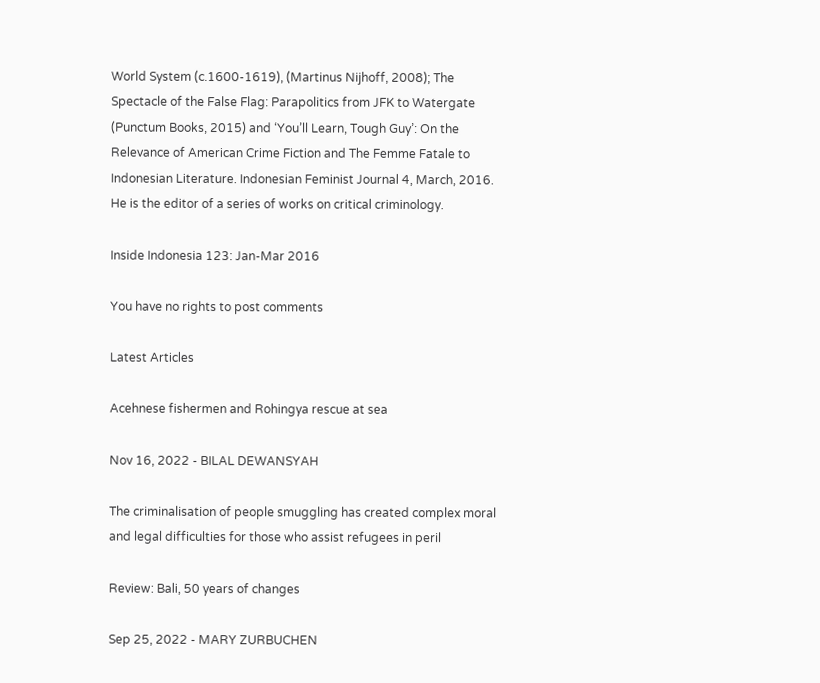World System (c.1600-1619), (Martinus Nijhoff, 2008); The Spectacle of the False Flag: Parapolitics from JFK to Watergate (Punctum Books, 2015) and ‘You’ll Learn, Tough Guy’: On the Relevance of American Crime Fiction and The Femme Fatale to Indonesian Literature. Indonesian Feminist Journal 4, March, 2016. He is the editor of a series of works on critical criminology.

Inside Indonesia 123: Jan-Mar 2016

You have no rights to post comments

Latest Articles

Acehnese fishermen and Rohingya rescue at sea

Nov 16, 2022 - BILAL DEWANSYAH

The criminalisation of people smuggling has created complex moral and legal difficulties for those who assist refugees in peril

Review: Bali, 50 years of changes

Sep 25, 2022 - MARY ZURBUCHEN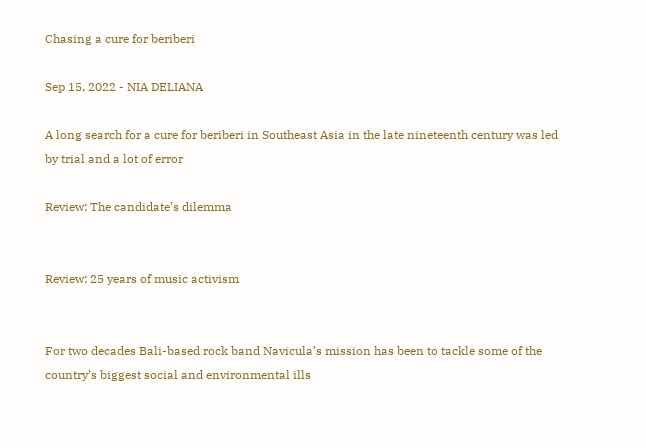Chasing a cure for beriberi

Sep 15, 2022 - NIA DELIANA

A long search for a cure for beriberi in Southeast Asia in the late nineteenth century was led by trial and a lot of error

Review: The candidate’s dilemma


Review: 25 years of music activism


For two decades Bali-based rock band Navicula’s mission has been to tackle some of the country’s biggest social and environmental ills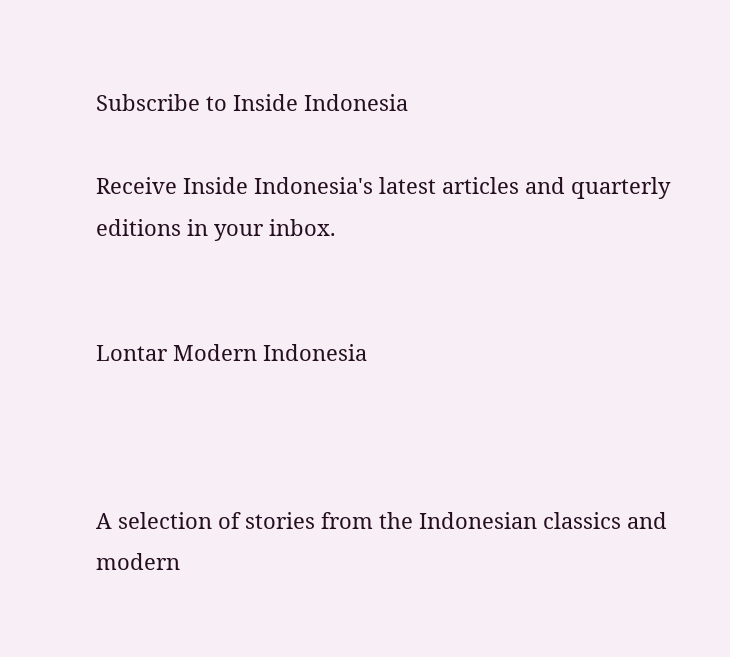Subscribe to Inside Indonesia

Receive Inside Indonesia's latest articles and quarterly editions in your inbox.


Lontar Modern Indonesia



A selection of stories from the Indonesian classics and modern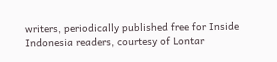writers, periodically published free for Inside Indonesia readers, courtesy of Lontar